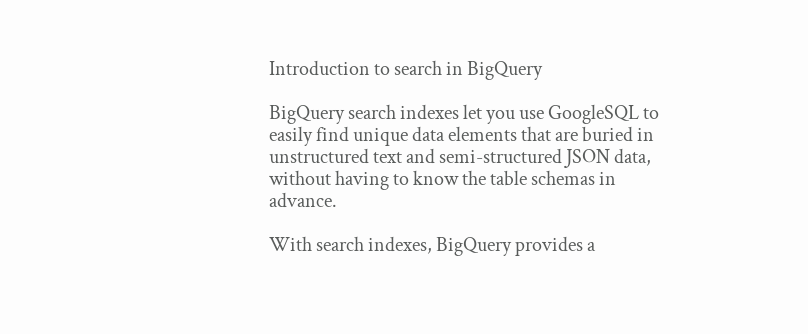Introduction to search in BigQuery

BigQuery search indexes let you use GoogleSQL to easily find unique data elements that are buried in unstructured text and semi-structured JSON data, without having to know the table schemas in advance.

With search indexes, BigQuery provides a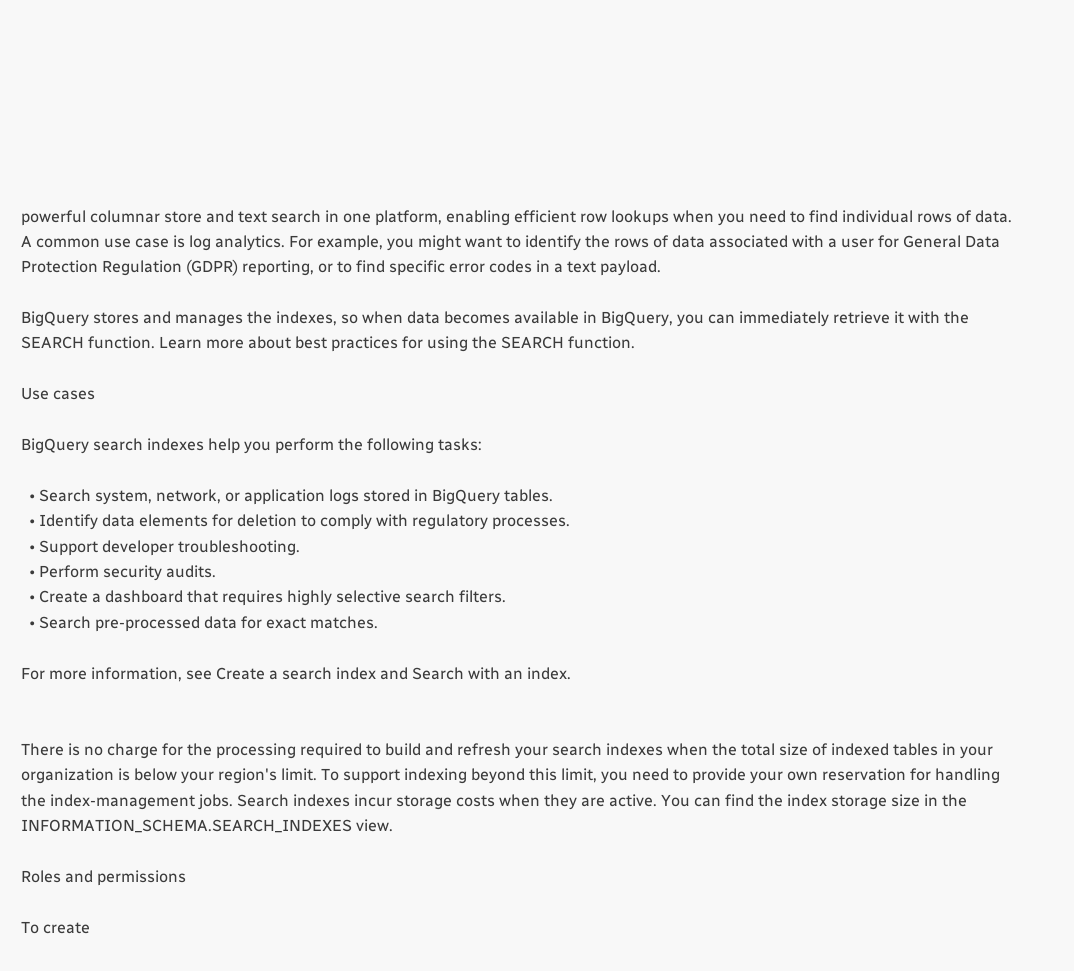powerful columnar store and text search in one platform, enabling efficient row lookups when you need to find individual rows of data. A common use case is log analytics. For example, you might want to identify the rows of data associated with a user for General Data Protection Regulation (GDPR) reporting, or to find specific error codes in a text payload.

BigQuery stores and manages the indexes, so when data becomes available in BigQuery, you can immediately retrieve it with the SEARCH function. Learn more about best practices for using the SEARCH function.

Use cases

BigQuery search indexes help you perform the following tasks:

  • Search system, network, or application logs stored in BigQuery tables.
  • Identify data elements for deletion to comply with regulatory processes.
  • Support developer troubleshooting.
  • Perform security audits.
  • Create a dashboard that requires highly selective search filters.
  • Search pre-processed data for exact matches.

For more information, see Create a search index and Search with an index.


There is no charge for the processing required to build and refresh your search indexes when the total size of indexed tables in your organization is below your region's limit. To support indexing beyond this limit, you need to provide your own reservation for handling the index-management jobs. Search indexes incur storage costs when they are active. You can find the index storage size in the INFORMATION_SCHEMA.SEARCH_INDEXES view.

Roles and permissions

To create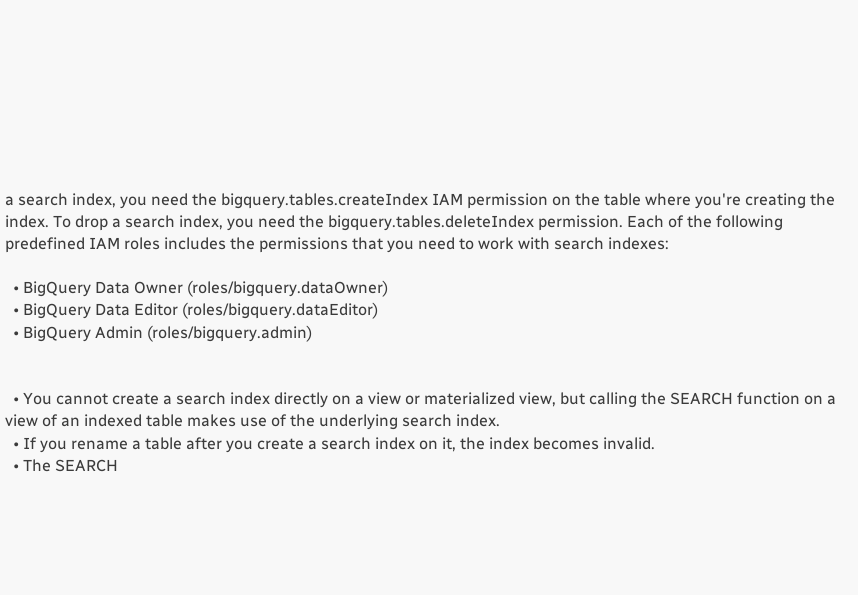a search index, you need the bigquery.tables.createIndex IAM permission on the table where you're creating the index. To drop a search index, you need the bigquery.tables.deleteIndex permission. Each of the following predefined IAM roles includes the permissions that you need to work with search indexes:

  • BigQuery Data Owner (roles/bigquery.dataOwner)
  • BigQuery Data Editor (roles/bigquery.dataEditor)
  • BigQuery Admin (roles/bigquery.admin)


  • You cannot create a search index directly on a view or materialized view, but calling the SEARCH function on a view of an indexed table makes use of the underlying search index.
  • If you rename a table after you create a search index on it, the index becomes invalid.
  • The SEARCH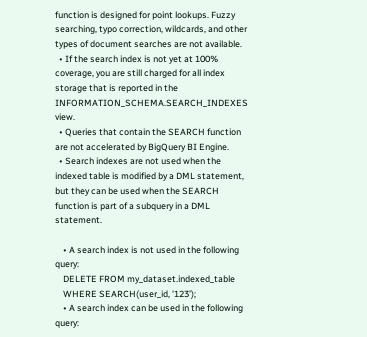function is designed for point lookups. Fuzzy searching, typo correction, wildcards, and other types of document searches are not available.
  • If the search index is not yet at 100% coverage, you are still charged for all index storage that is reported in the INFORMATION_SCHEMA.SEARCH_INDEXES view.
  • Queries that contain the SEARCH function are not accelerated by BigQuery BI Engine.
  • Search indexes are not used when the indexed table is modified by a DML statement, but they can be used when the SEARCH function is part of a subquery in a DML statement.

    • A search index is not used in the following query:
    DELETE FROM my_dataset.indexed_table
    WHERE SEARCH(user_id, '123');
    • A search index can be used in the following query: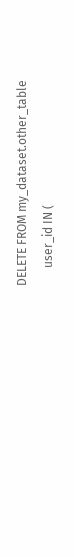DELETE FROM my_dataset.other_table
      user_id IN (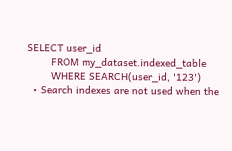SELECT user_id
        FROM my_dataset.indexed_table
        WHERE SEARCH(user_id, '123')
  • Search indexes are not used when the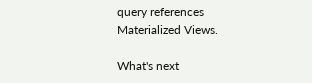query references Materialized Views.

What's next